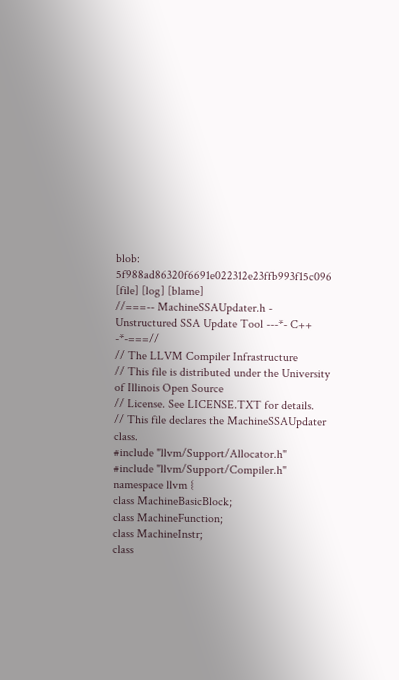blob: 5f988ad86320f6691e022312e23ffb993f15c096 [file] [log] [blame]
//===-- MachineSSAUpdater.h - Unstructured SSA Update Tool ---*- C++ -*-===//
// The LLVM Compiler Infrastructure
// This file is distributed under the University of Illinois Open Source
// License. See LICENSE.TXT for details.
// This file declares the MachineSSAUpdater class.
#include "llvm/Support/Allocator.h"
#include "llvm/Support/Compiler.h"
namespace llvm {
class MachineBasicBlock;
class MachineFunction;
class MachineInstr;
class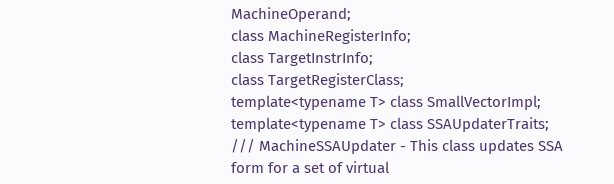MachineOperand;
class MachineRegisterInfo;
class TargetInstrInfo;
class TargetRegisterClass;
template<typename T> class SmallVectorImpl;
template<typename T> class SSAUpdaterTraits;
/// MachineSSAUpdater - This class updates SSA form for a set of virtual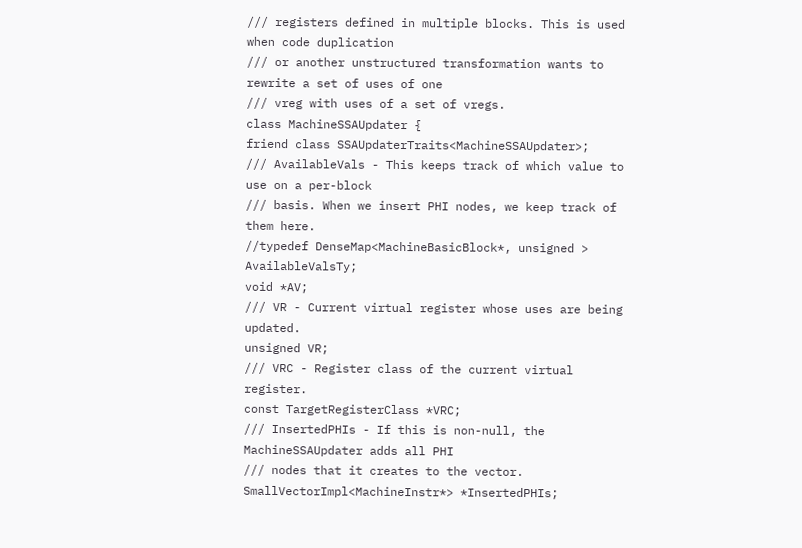/// registers defined in multiple blocks. This is used when code duplication
/// or another unstructured transformation wants to rewrite a set of uses of one
/// vreg with uses of a set of vregs.
class MachineSSAUpdater {
friend class SSAUpdaterTraits<MachineSSAUpdater>;
/// AvailableVals - This keeps track of which value to use on a per-block
/// basis. When we insert PHI nodes, we keep track of them here.
//typedef DenseMap<MachineBasicBlock*, unsigned > AvailableValsTy;
void *AV;
/// VR - Current virtual register whose uses are being updated.
unsigned VR;
/// VRC - Register class of the current virtual register.
const TargetRegisterClass *VRC;
/// InsertedPHIs - If this is non-null, the MachineSSAUpdater adds all PHI
/// nodes that it creates to the vector.
SmallVectorImpl<MachineInstr*> *InsertedPHIs;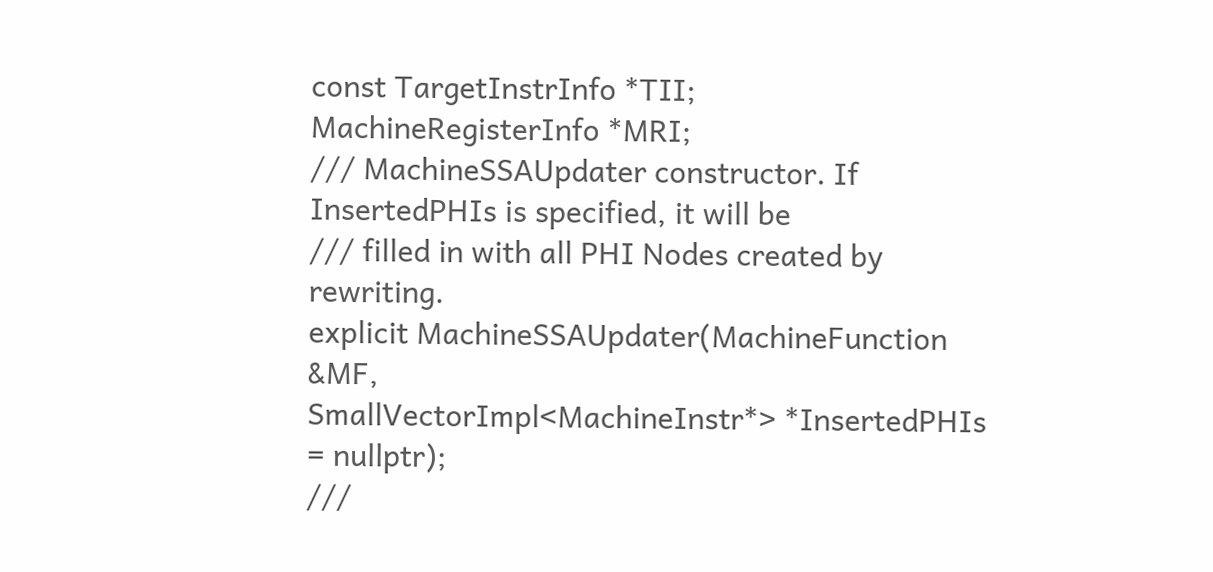const TargetInstrInfo *TII;
MachineRegisterInfo *MRI;
/// MachineSSAUpdater constructor. If InsertedPHIs is specified, it will be
/// filled in with all PHI Nodes created by rewriting.
explicit MachineSSAUpdater(MachineFunction &MF,
SmallVectorImpl<MachineInstr*> *InsertedPHIs = nullptr);
///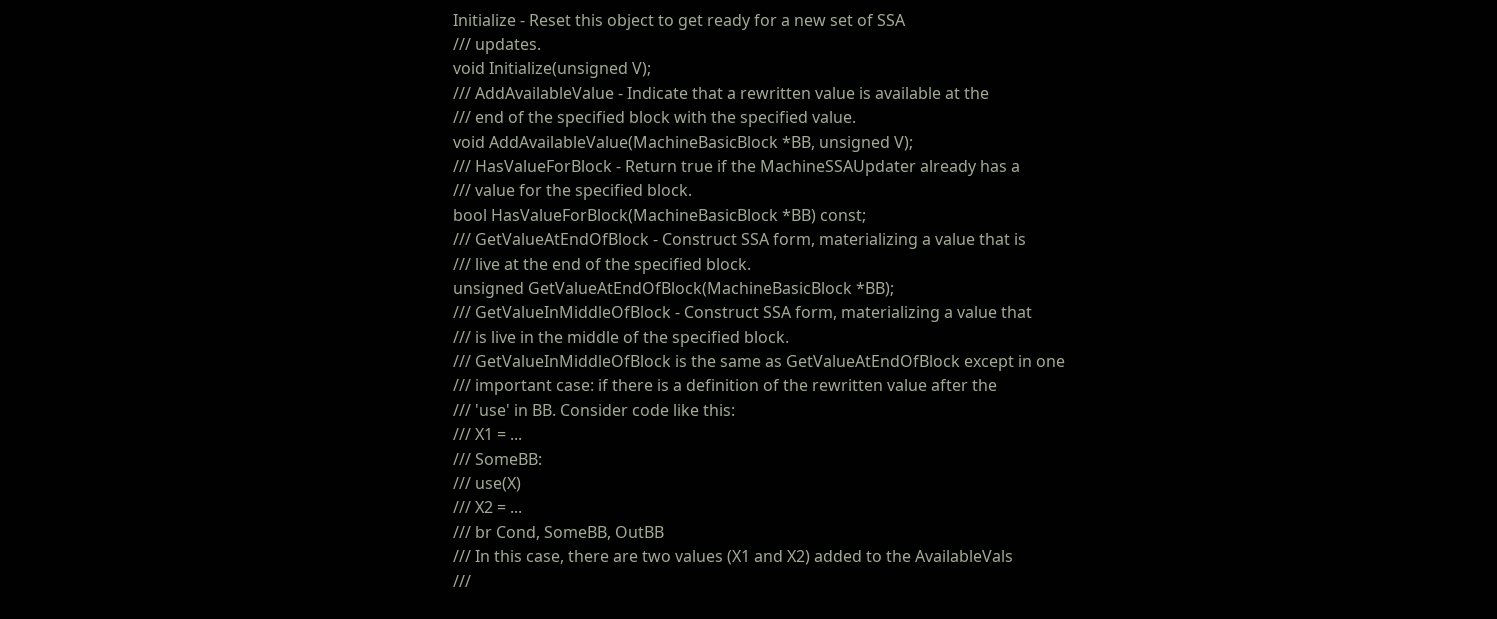Initialize - Reset this object to get ready for a new set of SSA
/// updates.
void Initialize(unsigned V);
/// AddAvailableValue - Indicate that a rewritten value is available at the
/// end of the specified block with the specified value.
void AddAvailableValue(MachineBasicBlock *BB, unsigned V);
/// HasValueForBlock - Return true if the MachineSSAUpdater already has a
/// value for the specified block.
bool HasValueForBlock(MachineBasicBlock *BB) const;
/// GetValueAtEndOfBlock - Construct SSA form, materializing a value that is
/// live at the end of the specified block.
unsigned GetValueAtEndOfBlock(MachineBasicBlock *BB);
/// GetValueInMiddleOfBlock - Construct SSA form, materializing a value that
/// is live in the middle of the specified block.
/// GetValueInMiddleOfBlock is the same as GetValueAtEndOfBlock except in one
/// important case: if there is a definition of the rewritten value after the
/// 'use' in BB. Consider code like this:
/// X1 = ...
/// SomeBB:
/// use(X)
/// X2 = ...
/// br Cond, SomeBB, OutBB
/// In this case, there are two values (X1 and X2) added to the AvailableVals
///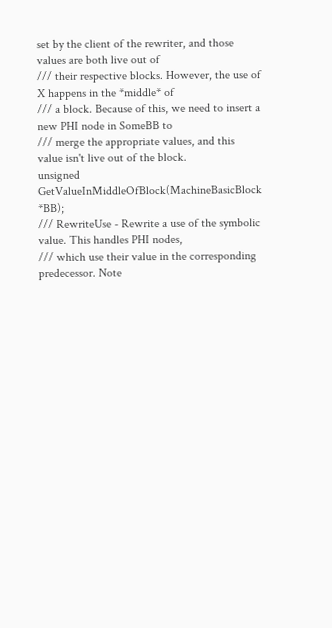set by the client of the rewriter, and those values are both live out of
/// their respective blocks. However, the use of X happens in the *middle* of
/// a block. Because of this, we need to insert a new PHI node in SomeBB to
/// merge the appropriate values, and this value isn't live out of the block.
unsigned GetValueInMiddleOfBlock(MachineBasicBlock *BB);
/// RewriteUse - Rewrite a use of the symbolic value. This handles PHI nodes,
/// which use their value in the corresponding predecessor. Note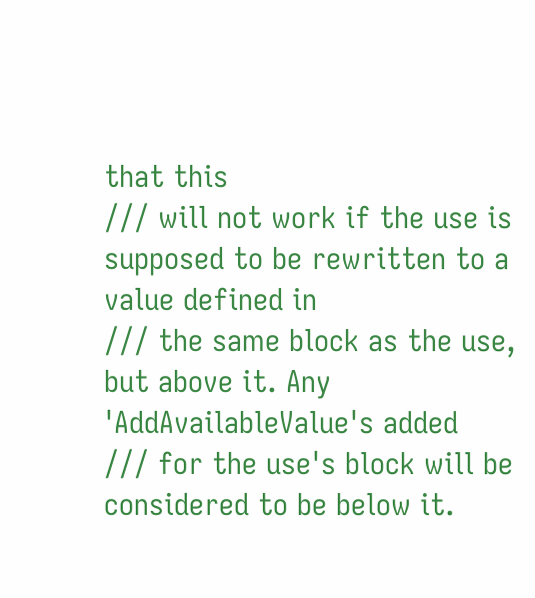that this
/// will not work if the use is supposed to be rewritten to a value defined in
/// the same block as the use, but above it. Any 'AddAvailableValue's added
/// for the use's block will be considered to be below it.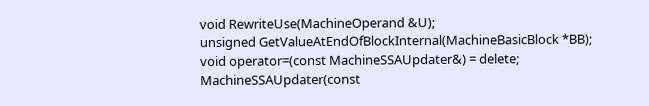void RewriteUse(MachineOperand &U);
unsigned GetValueAtEndOfBlockInternal(MachineBasicBlock *BB);
void operator=(const MachineSSAUpdater&) = delete;
MachineSSAUpdater(const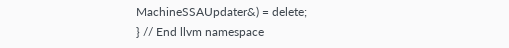MachineSSAUpdater&) = delete;
} // End llvm namespace